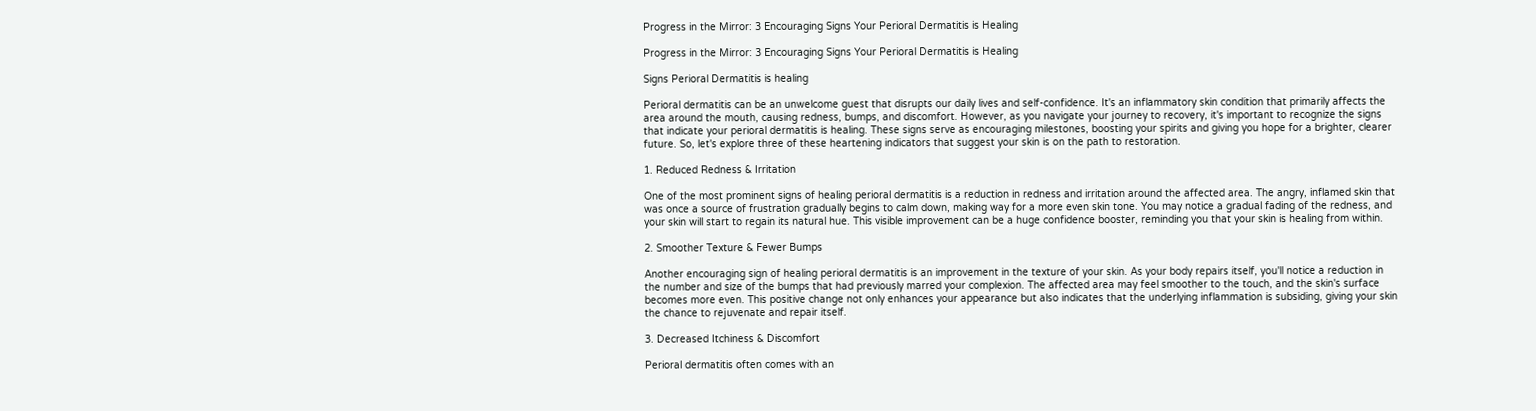Progress in the Mirror: 3 Encouraging Signs Your Perioral Dermatitis is Healing

Progress in the Mirror: 3 Encouraging Signs Your Perioral Dermatitis is Healing

Signs Perioral Dermatitis is healing

Perioral dermatitis can be an unwelcome guest that disrupts our daily lives and self-confidence. It's an inflammatory skin condition that primarily affects the area around the mouth, causing redness, bumps, and discomfort. However, as you navigate your journey to recovery, it's important to recognize the signs that indicate your perioral dermatitis is healing. These signs serve as encouraging milestones, boosting your spirits and giving you hope for a brighter, clearer future. So, let's explore three of these heartening indicators that suggest your skin is on the path to restoration.

1. Reduced Redness & Irritation

One of the most prominent signs of healing perioral dermatitis is a reduction in redness and irritation around the affected area. The angry, inflamed skin that was once a source of frustration gradually begins to calm down, making way for a more even skin tone. You may notice a gradual fading of the redness, and your skin will start to regain its natural hue. This visible improvement can be a huge confidence booster, reminding you that your skin is healing from within.

2. Smoother Texture & Fewer Bumps

Another encouraging sign of healing perioral dermatitis is an improvement in the texture of your skin. As your body repairs itself, you'll notice a reduction in the number and size of the bumps that had previously marred your complexion. The affected area may feel smoother to the touch, and the skin's surface becomes more even. This positive change not only enhances your appearance but also indicates that the underlying inflammation is subsiding, giving your skin the chance to rejuvenate and repair itself.

3. Decreased Itchiness & Discomfort

Perioral dermatitis often comes with an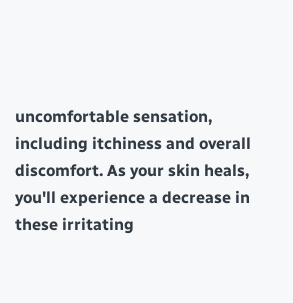uncomfortable sensation, including itchiness and overall discomfort. As your skin heals, you'll experience a decrease in these irritating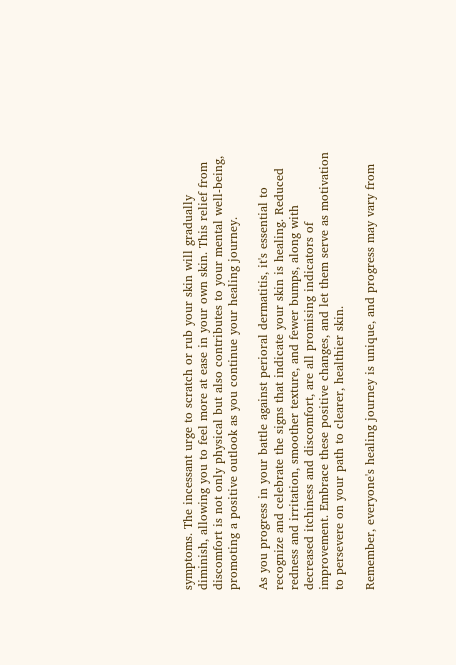symptoms. The incessant urge to scratch or rub your skin will gradually diminish, allowing you to feel more at ease in your own skin. This relief from discomfort is not only physical but also contributes to your mental well-being, promoting a positive outlook as you continue your healing journey.

As you progress in your battle against perioral dermatitis, it's essential to recognize and celebrate the signs that indicate your skin is healing. Reduced redness and irritation, smoother texture, and fewer bumps, along with decreased itchiness and discomfort, are all promising indicators of improvement. Embrace these positive changes, and let them serve as motivation to persevere on your path to clearer, healthier skin.

Remember, everyone's healing journey is unique, and progress may vary from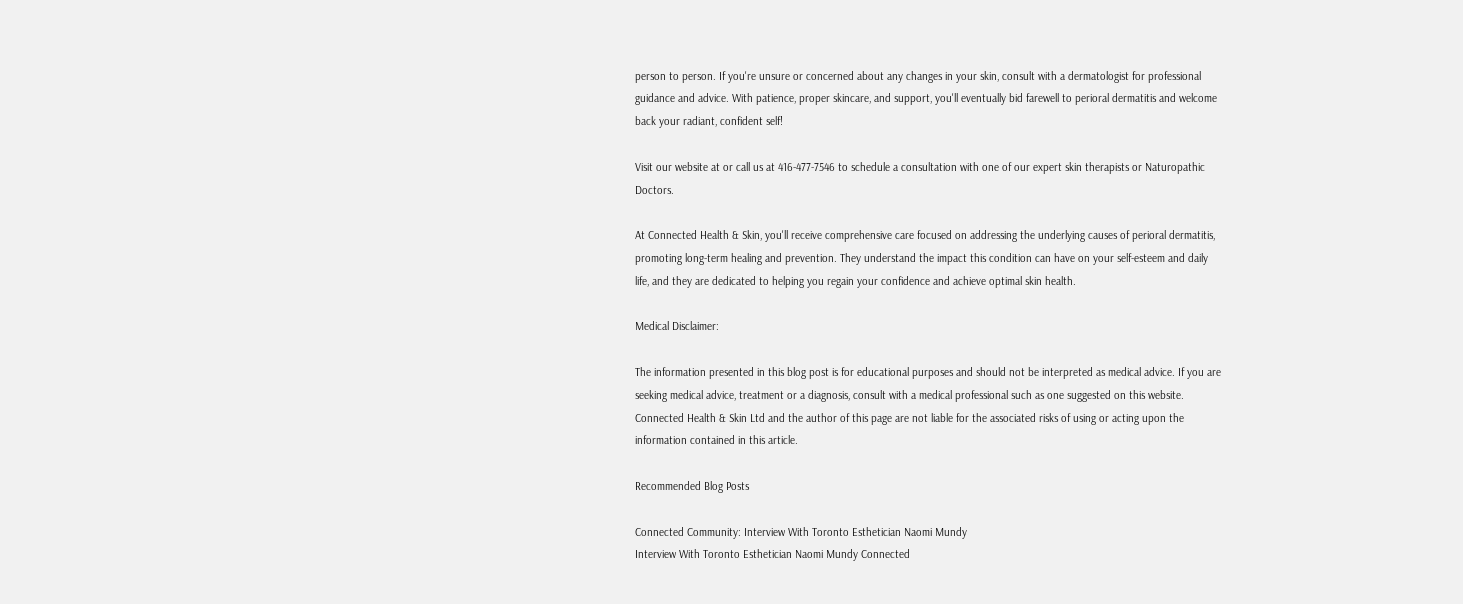person to person. If you're unsure or concerned about any changes in your skin, consult with a dermatologist for professional guidance and advice. With patience, proper skincare, and support, you'll eventually bid farewell to perioral dermatitis and welcome back your radiant, confident self!

Visit our website at or call us at 416-477-7546 to schedule a consultation with one of our expert skin therapists or Naturopathic Doctors.

At Connected Health & Skin, you'll receive comprehensive care focused on addressing the underlying causes of perioral dermatitis, promoting long-term healing and prevention. They understand the impact this condition can have on your self-esteem and daily life, and they are dedicated to helping you regain your confidence and achieve optimal skin health.

Medical Disclaimer:

The information presented in this blog post is for educational purposes and should not be interpreted as medical advice. If you are seeking medical advice, treatment or a diagnosis, consult with a medical professional such as one suggested on this website. Connected Health & Skin Ltd and the author of this page are not liable for the associated risks of using or acting upon the information contained in this article.

Recommended Blog Posts

Connected Community: Interview With Toronto Esthetician Naomi Mundy
Interview With Toronto Esthetician Naomi Mundy Connected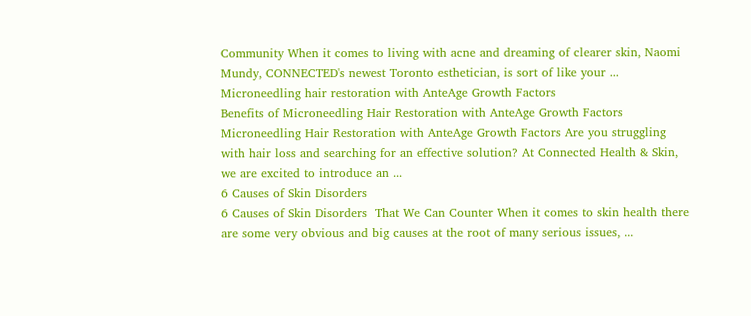Community When it comes to living with acne and dreaming of clearer skin, Naomi Mundy, CONNECTED's newest Toronto esthetician, is sort of like your ...
Microneedling hair restoration with AnteAge Growth Factors
Benefits of Microneedling Hair Restoration with AnteAge Growth Factors
Microneedling Hair Restoration with AnteAge Growth Factors Are you struggling with hair loss and searching for an effective solution? At Connected Health & Skin, we are excited to introduce an ...
6 Causes of Skin Disorders
6 Causes of Skin Disorders  That We Can Counter When it comes to skin health there are some very obvious and big causes at the root of many serious issues, ...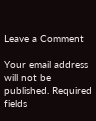Leave a Comment

Your email address will not be published. Required fields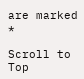are marked *

Scroll to Top